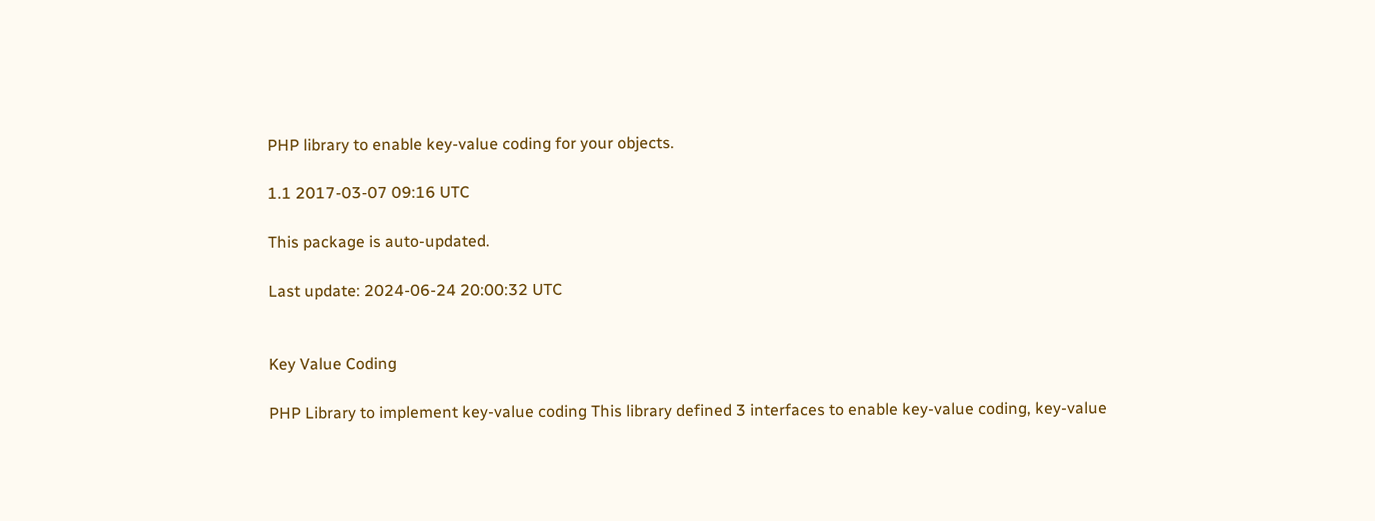PHP library to enable key-value coding for your objects.

1.1 2017-03-07 09:16 UTC

This package is auto-updated.

Last update: 2024-06-24 20:00:32 UTC


Key Value Coding

PHP Library to implement key-value coding This library defined 3 interfaces to enable key-value coding, key-value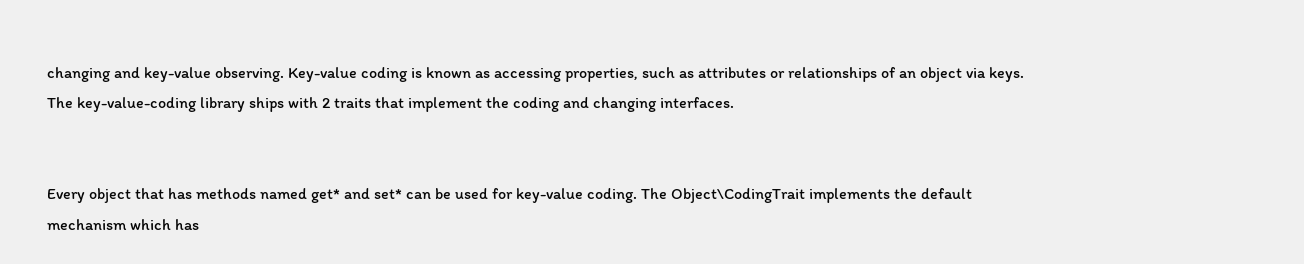changing and key-value observing. Key-value coding is known as accessing properties, such as attributes or relationships of an object via keys. The key-value-coding library ships with 2 traits that implement the coding and changing interfaces.


Every object that has methods named get* and set* can be used for key-value coding. The Object\CodingTrait implements the default mechanism which has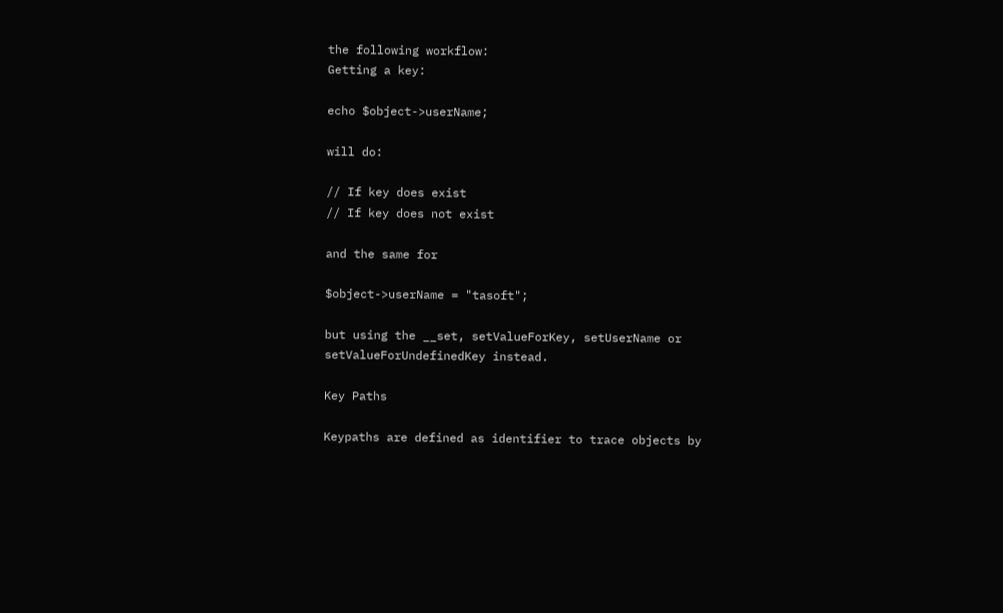the following workflow:
Getting a key:

echo $object->userName;

will do:

// If key does exist
// If key does not exist

and the same for

$object->userName = "tasoft";

but using the __set, setValueForKey, setUserName or setValueForUndefinedKey instead.

Key Paths

Keypaths are defined as identifier to trace objects by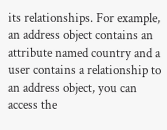its relationships. For example, an address object contains an attribute named country and a user contains a relationship to an address object, you can access the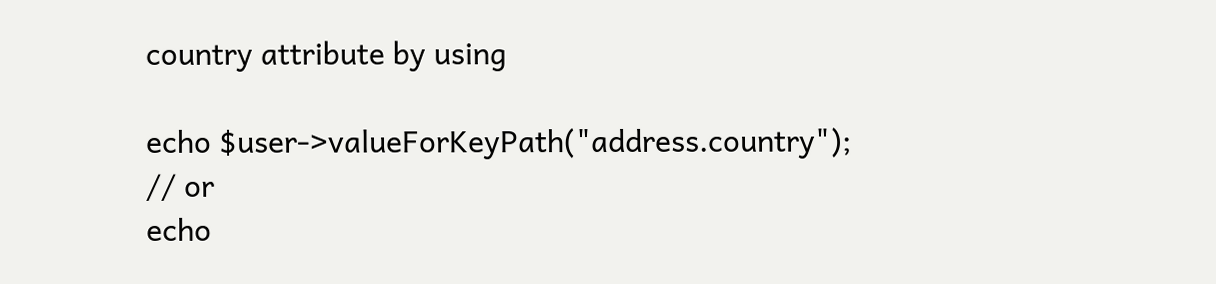country attribute by using

echo $user->valueForKeyPath("address.country");
// or
echo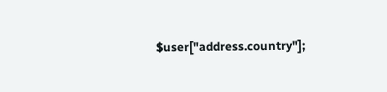$user["address.country"];